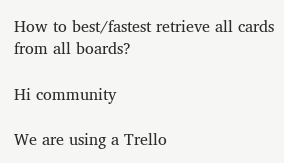How to best/fastest retrieve all cards from all boards?

Hi community

We are using a Trello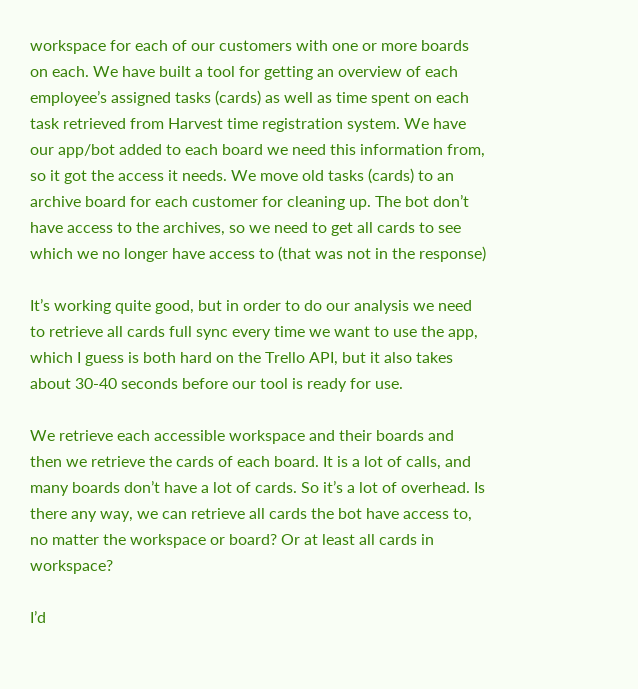workspace for each of our customers with one or more boards on each. We have built a tool for getting an overview of each employee’s assigned tasks (cards) as well as time spent on each task retrieved from Harvest time registration system. We have our app/bot added to each board we need this information from, so it got the access it needs. We move old tasks (cards) to an archive board for each customer for cleaning up. The bot don’t have access to the archives, so we need to get all cards to see which we no longer have access to (that was not in the response)

It’s working quite good, but in order to do our analysis we need to retrieve all cards full sync every time we want to use the app, which I guess is both hard on the Trello API, but it also takes about 30-40 seconds before our tool is ready for use.

We retrieve each accessible workspace and their boards and then we retrieve the cards of each board. It is a lot of calls, and many boards don’t have a lot of cards. So it’s a lot of overhead. Is there any way, we can retrieve all cards the bot have access to, no matter the workspace or board? Or at least all cards in workspace?

I’d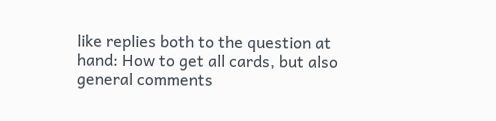like replies both to the question at hand: How to get all cards, but also general comments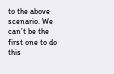to the above scenario. We can’t be the first one to do this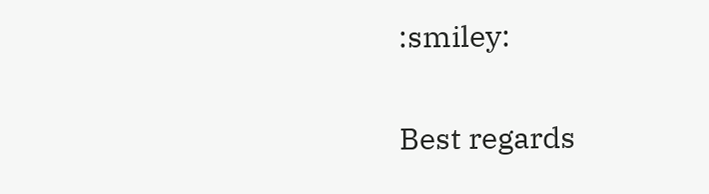:smiley:

Best regards